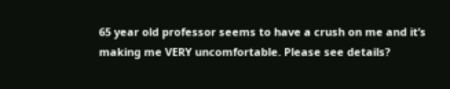65 year old professor seems to have a crush on me and it’s making me VERY uncomfortable. Please see details?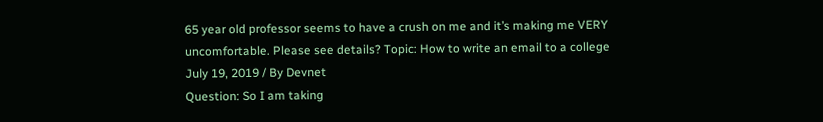65 year old professor seems to have a crush on me and it’s making me VERY uncomfortable. Please see details? Topic: How to write an email to a college
July 19, 2019 / By Devnet
Question: So I am taking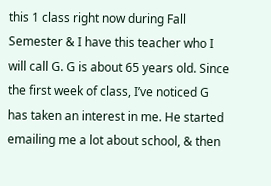this 1 class right now during Fall Semester & I have this teacher who I will call G. G is about 65 years old. Since the first week of class, I’ve noticed G has taken an interest in me. He started emailing me a lot about school, & then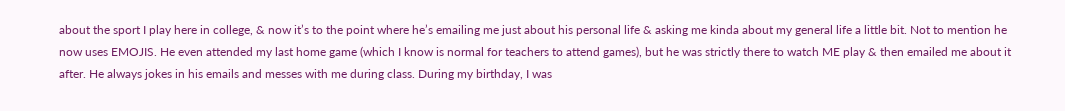about the sport I play here in college, & now it’s to the point where he’s emailing me just about his personal life & asking me kinda about my general life a little bit. Not to mention he now uses EMOJIS. He even attended my last home game (which I know is normal for teachers to attend games), but he was strictly there to watch ME play & then emailed me about it after. He always jokes in his emails and messes with me during class. During my birthday, I was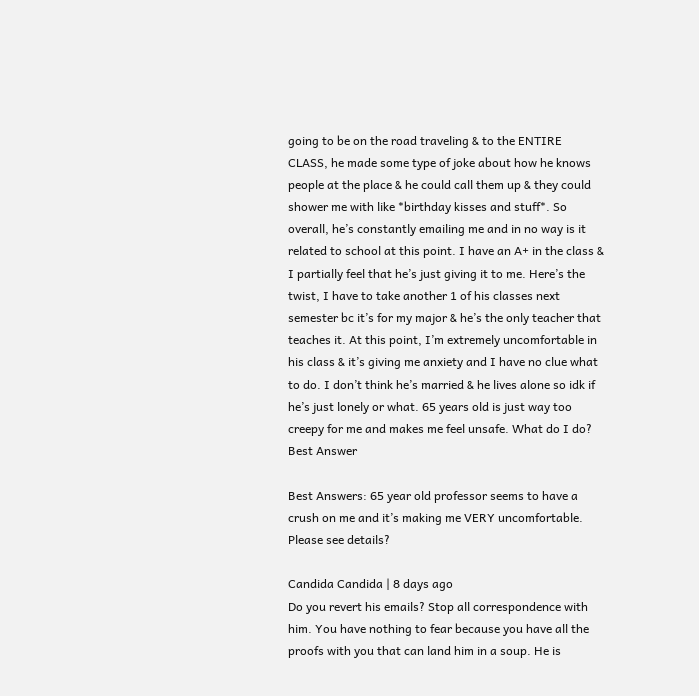going to be on the road traveling & to the ENTIRE CLASS, he made some type of joke about how he knows people at the place & he could call them up & they could shower me with like *birthday kisses and stuff*. So overall, he’s constantly emailing me and in no way is it related to school at this point. I have an A+ in the class & I partially feel that he’s just giving it to me. Here’s the twist, I have to take another 1 of his classes next semester bc it’s for my major & he’s the only teacher that teaches it. At this point, I’m extremely uncomfortable in his class & it’s giving me anxiety and I have no clue what to do. I don’t think he’s married & he lives alone so idk if he’s just lonely or what. 65 years old is just way too creepy for me and makes me feel unsafe. What do I do?
Best Answer

Best Answers: 65 year old professor seems to have a crush on me and it’s making me VERY uncomfortable. Please see details?

Candida Candida | 8 days ago
Do you revert his emails? Stop all correspondence with him. You have nothing to fear because you have all the proofs with you that can land him in a soup. He is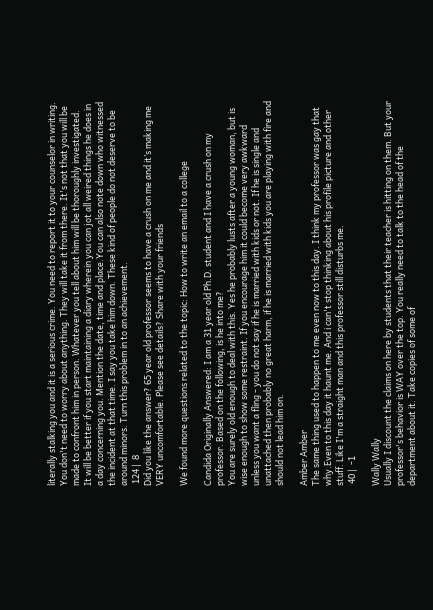literally stalking you and it is a serious crime. You need to report it to your counselor in writing. You don't need to worry about anything. They will take it from there. It's not that you will be made to confront him in person. Whatever you tell about him will be thoroughly investigated. It will be better if you start maintaining a diary wherein you can jot all weired things he does in a day concerning you. Mention the date, time and place.You can also note down who witnessed the incident at that time. I say you take him down. These kind of people do not deserve to be around minors. Turn this problem in to an achievement.
 124 |  8
Did you like the answer? 65 year old professor seems to have a crush on me and it’s making me VERY uncomfortable. Please see details? Share with your friends

We found more questions related to the topic: How to write an email to a college

Candida Originally Answered: I am a 31 year old Ph.D. student and I have a crush on my professor. Based on the following, is he into me?
You are surely old enough to deal with this. Yes he probably lusts after a young woman, but is wise enough to show some restraint. If you encourage him it could become very awkward unless you want a fling - you do not say if he is married with kids or not. If he is single and unattached then probably no great harm, if he is married with kids you are playing with fire and should not lead him on.

Amber Amber
The same thing used to happen to me even now to this day. I think my professor was gay that why.Even to this day it haunt me. And i can't stop thinking about his profile picture and other stuff. Like I'm a straight man and this professor still disturbs me.
 40 |  -1

Wally Wally
Usually I discount the claims on here by students that their teacher is hitting on them. But your professor's behavior is WAY over the top. You really need to talk to the head of the department about it. Take copies of some of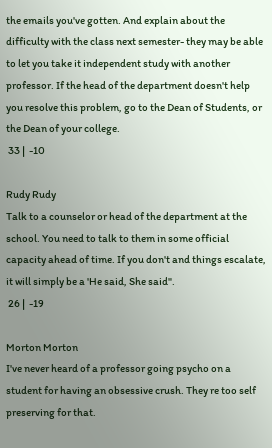the emails you've gotten. And explain about the difficulty with the class next semester- they may be able to let you take it independent study with another professor. If the head of the department doesn't help you resolve this problem, go to the Dean of Students, or the Dean of your college.
 33 |  -10

Rudy Rudy
Talk to a counselor or head of the department at the school. You need to talk to them in some official capacity ahead of time. If you don't and things escalate, it will simply be a 'He said, She said".
 26 |  -19

Morton Morton
I've never heard of a professor going psycho on a student for having an obsessive crush. They re too self preserving for that.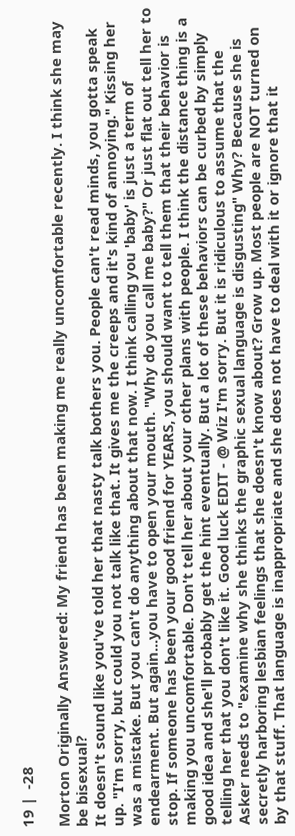19 |  -28

Morton Originally Answered: My friend has been making me really uncomfortable recently. I think she may be bisexual?
It doesn't sound like you've told her that nasty talk bothers you. People can't read minds, you gotta speak up. "I'm sorry, but could you not talk like that. It gives me the creeps and it's kind of annoying." Kissing her was a mistake. But you can't do anything about that now. I think calling you 'baby' is just a term of endearment. But again...you have to open your mouth. "Why do you call me baby?" Or just flat out tell her to stop. If someone has been your good friend for YEARS, you should want to tell them that their behavior is making you uncomfortable. Don't tell her about your other plans with people. I think the distance thing is a good idea and she'll probably get the hint eventually. But a lot of these behaviors can be curbed by simply telling her that you don't like it. Good luck EDIT - @ Wiz I'm sorry. But it is ridiculous to assume that the Asker needs to "examine why she thinks the graphic sexual language is disgusting" Why? Because she is secretly harboring lesbian feelings that she doesn't know about? Grow up. Most people are NOT turned on by that stuff. That language is inappropriate and she does not have to deal with it or ignore that it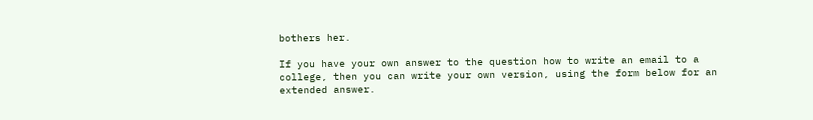bothers her.

If you have your own answer to the question how to write an email to a college, then you can write your own version, using the form below for an extended answer.